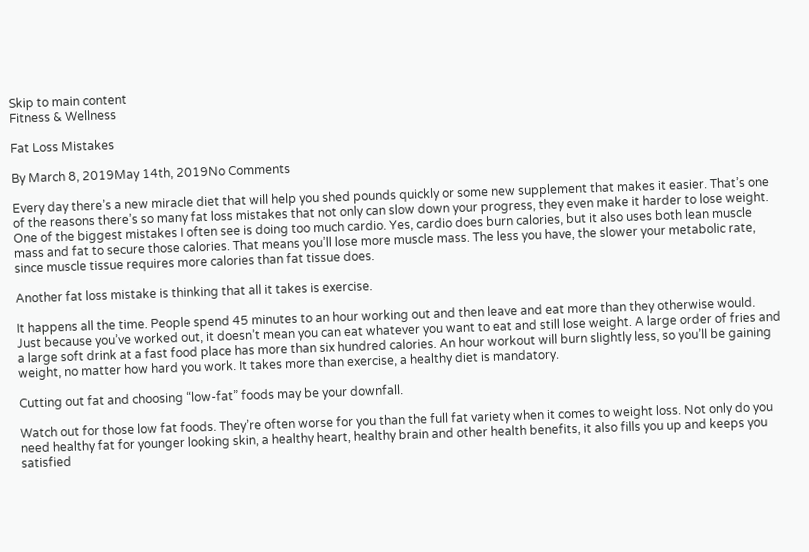Skip to main content
Fitness & Wellness

Fat Loss Mistakes

By March 8, 2019May 14th, 2019No Comments

Every day there’s a new miracle diet that will help you shed pounds quickly or some new supplement that makes it easier. That’s one of the reasons there’s so many fat loss mistakes that not only can slow down your progress, they even make it harder to lose weight. One of the biggest mistakes I often see is doing too much cardio. Yes, cardio does burn calories, but it also uses both lean muscle mass and fat to secure those calories. That means you’ll lose more muscle mass. The less you have, the slower your metabolic rate, since muscle tissue requires more calories than fat tissue does.

Another fat loss mistake is thinking that all it takes is exercise.

It happens all the time. People spend 45 minutes to an hour working out and then leave and eat more than they otherwise would. Just because you’ve worked out, it doesn’t mean you can eat whatever you want to eat and still lose weight. A large order of fries and a large soft drink at a fast food place has more than six hundred calories. An hour workout will burn slightly less, so you’ll be gaining weight, no matter how hard you work. It takes more than exercise, a healthy diet is mandatory.

Cutting out fat and choosing “low-fat” foods may be your downfall.

Watch out for those low fat foods. They’re often worse for you than the full fat variety when it comes to weight loss. Not only do you need healthy fat for younger looking skin, a healthy heart, healthy brain and other health benefits, it also fills you up and keeps you satisfied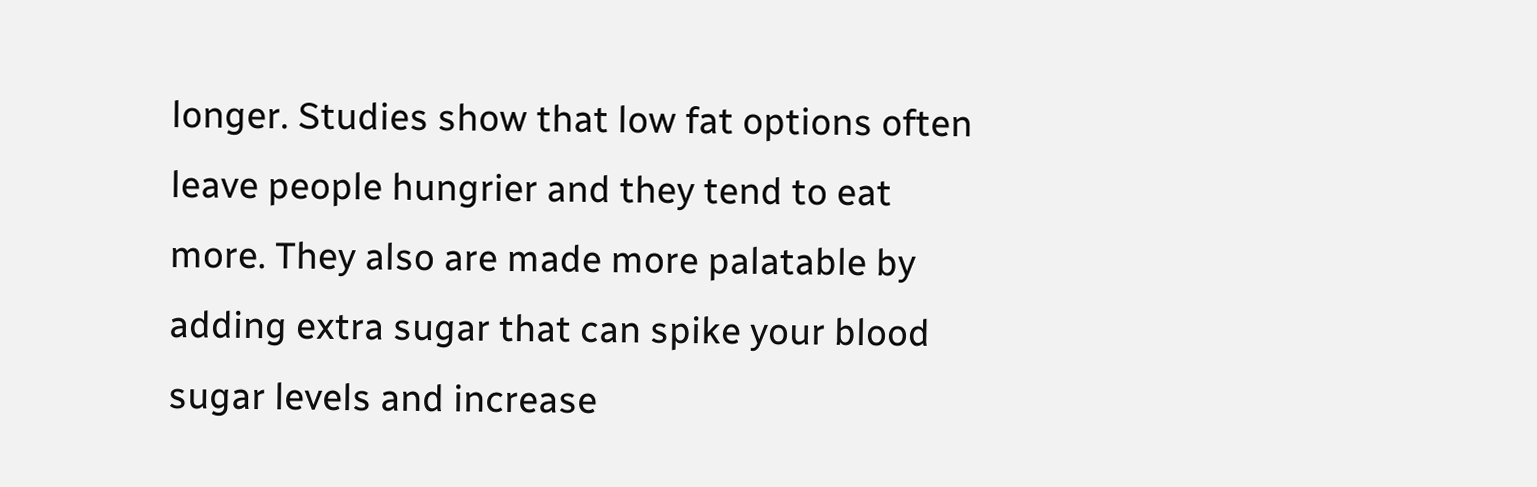longer. Studies show that low fat options often leave people hungrier and they tend to eat more. They also are made more palatable by adding extra sugar that can spike your blood sugar levels and increase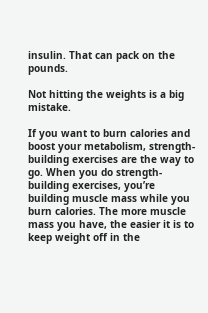insulin. That can pack on the pounds.

Not hitting the weights is a big mistake.

If you want to burn calories and boost your metabolism, strength-building exercises are the way to go. When you do strength-building exercises, you’re building muscle mass while you burn calories. The more muscle mass you have, the easier it is to keep weight off in the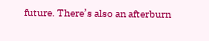future. There’s also an afterburn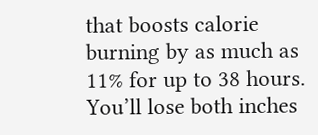that boosts calorie burning by as much as 11% for up to 38 hours. You’ll lose both inches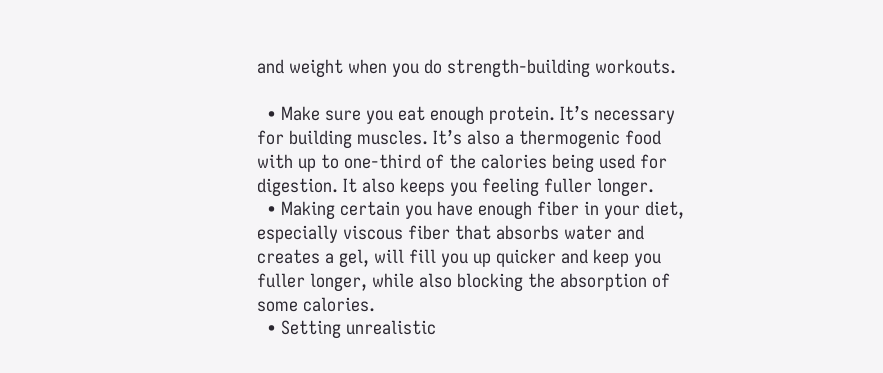and weight when you do strength-building workouts.

  • Make sure you eat enough protein. It’s necessary for building muscles. It’s also a thermogenic food with up to one-third of the calories being used for digestion. It also keeps you feeling fuller longer.
  • Making certain you have enough fiber in your diet, especially viscous fiber that absorbs water and creates a gel, will fill you up quicker and keep you fuller longer, while also blocking the absorption of some calories.
  • Setting unrealistic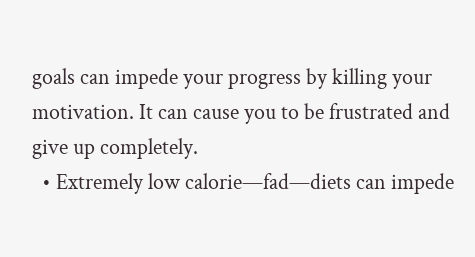goals can impede your progress by killing your motivation. It can cause you to be frustrated and give up completely.
  • Extremely low calorie—fad—diets can impede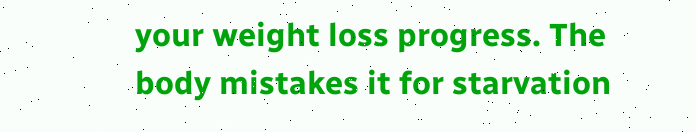your weight loss progress. The body mistakes it for starvation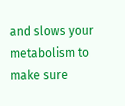and slows your metabolism to make sure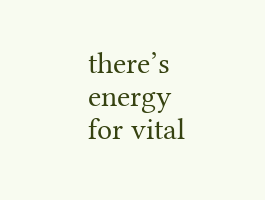there’s energy for vital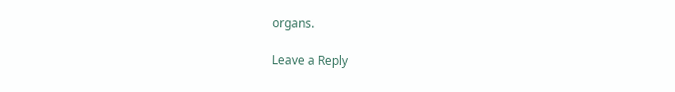organs.

Leave a Reply